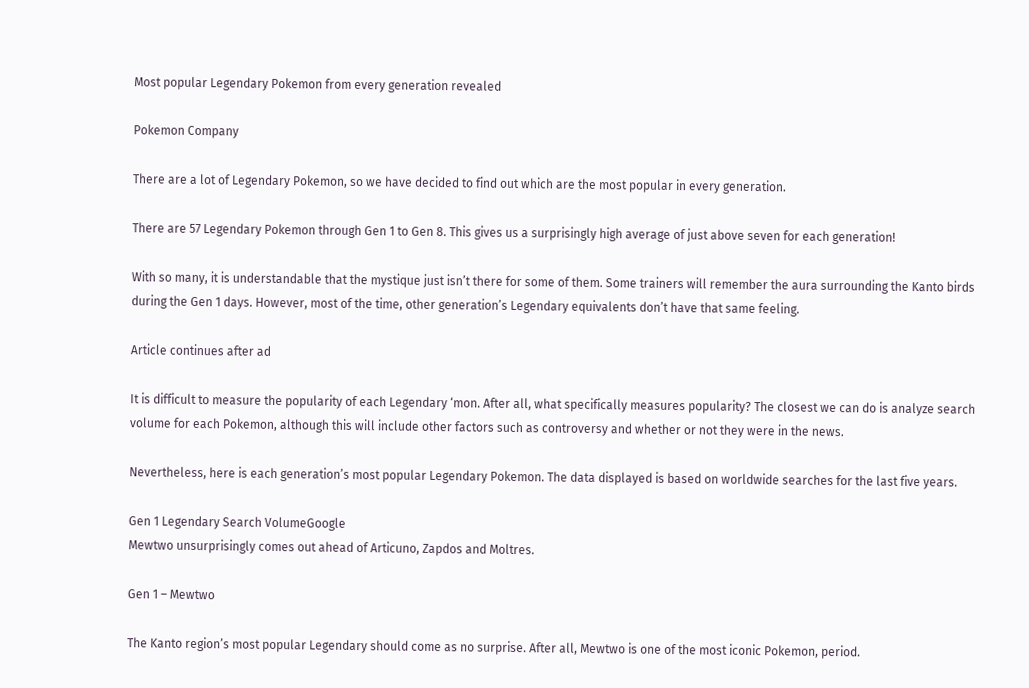Most popular Legendary Pokemon from every generation revealed

Pokemon Company

There are a lot of Legendary Pokemon, so we have decided to find out which are the most popular in every generation.

There are 57 Legendary Pokemon through Gen 1 to Gen 8. This gives us a surprisingly high average of just above seven for each generation!

With so many, it is understandable that the mystique just isn’t there for some of them. Some trainers will remember the aura surrounding the Kanto birds during the Gen 1 days. However, most of the time, other generation’s Legendary equivalents don’t have that same feeling.

Article continues after ad

It is difficult to measure the popularity of each Legendary ‘mon. After all, what specifically measures popularity? The closest we can do is analyze search volume for each Pokemon, although this will include other factors such as controversy and whether or not they were in the news.

Nevertheless, here is each generation’s most popular Legendary Pokemon. The data displayed is based on worldwide searches for the last five years.

Gen 1 Legendary Search VolumeGoogle
Mewtwo unsurprisingly comes out ahead of Articuno, Zapdos and Moltres.

Gen 1 – Mewtwo

The Kanto region’s most popular Legendary should come as no surprise. After all, Mewtwo is one of the most iconic Pokemon, period.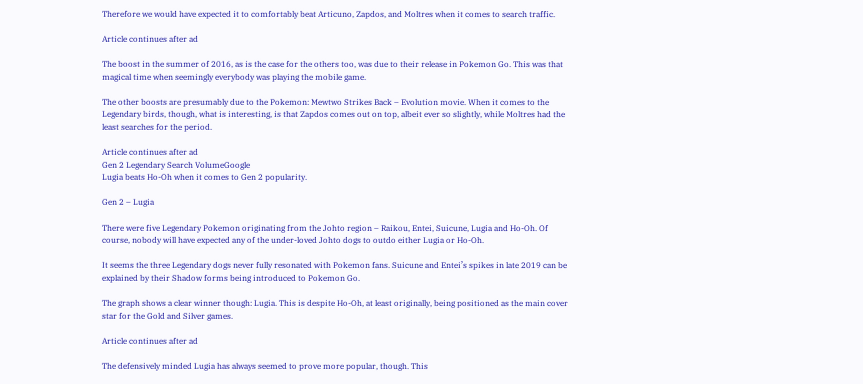Therefore we would have expected it to comfortably beat Articuno, Zapdos, and Moltres when it comes to search traffic.

Article continues after ad

The boost in the summer of 2016, as is the case for the others too, was due to their release in Pokemon Go. This was that magical time when seemingly everybody was playing the mobile game.

The other boosts are presumably due to the Pokemon: Mewtwo Strikes Back – Evolution movie. When it comes to the Legendary birds, though, what is interesting, is that Zapdos comes out on top, albeit ever so slightly, while Moltres had the least searches for the period.

Article continues after ad
Gen 2 Legendary Search VolumeGoogle
Lugia beats Ho-Oh when it comes to Gen 2 popularity.

Gen 2 – Lugia

There were five Legendary Pokemon originating from the Johto region – Raikou, Entei, Suicune, Lugia and Ho-Oh. Of course, nobody will have expected any of the under-loved Johto dogs to outdo either Lugia or Ho-Oh.

It seems the three Legendary dogs never fully resonated with Pokemon fans. Suicune and Entei’s spikes in late 2019 can be explained by their Shadow forms being introduced to Pokemon Go.

The graph shows a clear winner though: Lugia. This is despite Ho-Oh, at least originally, being positioned as the main cover star for the Gold and Silver games.

Article continues after ad

The defensively minded Lugia has always seemed to prove more popular, though. This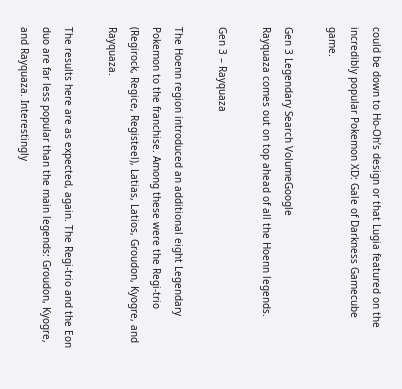could be down to Ho-Oh’s design or that Lugia featured on the incredibly popular Pokemon XD: Gale of Darkness Gamecube game.

Gen 3 Legendary Search VolumeGoogle
Rayquaza comes out on top ahead of all the Hoenn legends.

Gen 3 – Rayquaza

The Hoenn region introduced an additional eight Legendary Pokemon to the franchise. Among these were the Regi-trio (Regirock, Regice, Registeel), Latias, Latios, Groudon, Kyogre, and Rayquaza.

The results here are as expected, again. The Regi-trio and the Eon duo are far less popular than the main legends: Groudon, Kyogre, and Rayquaza. Interestingly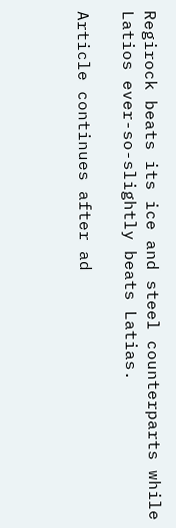Regirock beats its ice and steel counterparts while Latios ever-so-slightly beats Latias.

Article continues after ad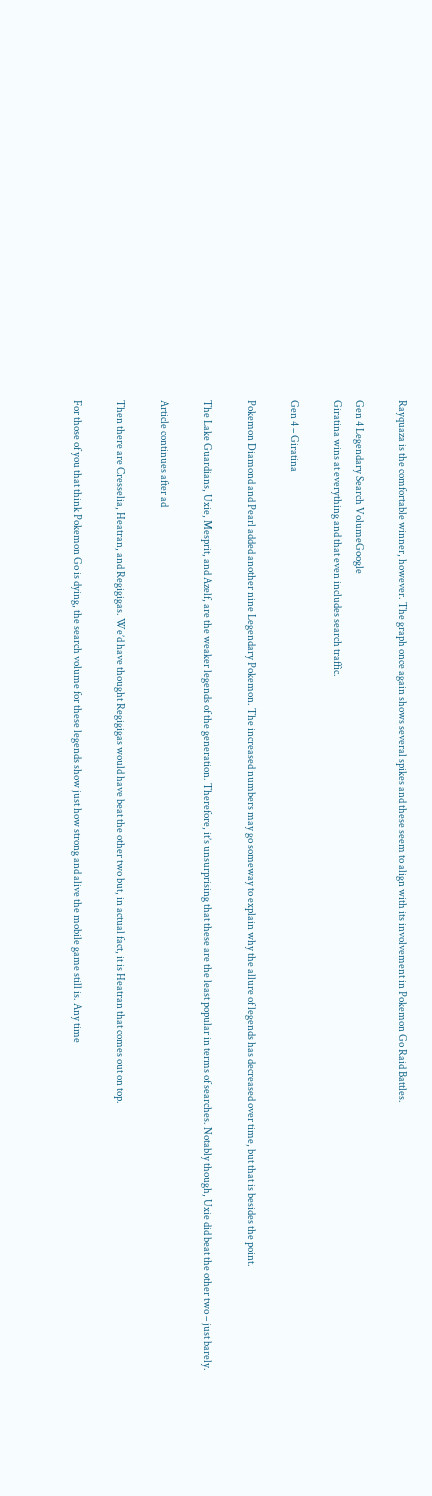Rayquaza is the comfortable winner, however. The graph once again shows several spikes and these seem to align with its involvement in Pokemon Go Raid Battles.

Gen 4 Legendary Search VolumeGoogle
Giratina wins at everything and that even includes search traffic.

Gen 4 – Giratina

Pokemon Diamond and Pearl added another nine Legendary Pokemon. The increased numbers may go someway to explain why the allure of legends has decreased over time, but that is besides the point.

The Lake Guardians, Uxie, Mesprit, and Azelf, are the weaker legends of the generation. Therefore, it’s unsurprising that these are the least popular in terms of searches. Notably though, Uxie did beat the other two – just barely.

Article continues after ad

Then there are Cresselia, Heatran, and Regigigas. We’d have thought Regigigas would have beat the other two but, in actual fact, it is Heatran that comes out on top.

For those of you that think Pokemon Go is dying, the search volume for these legends show just how strong and alive the mobile game still is. Any time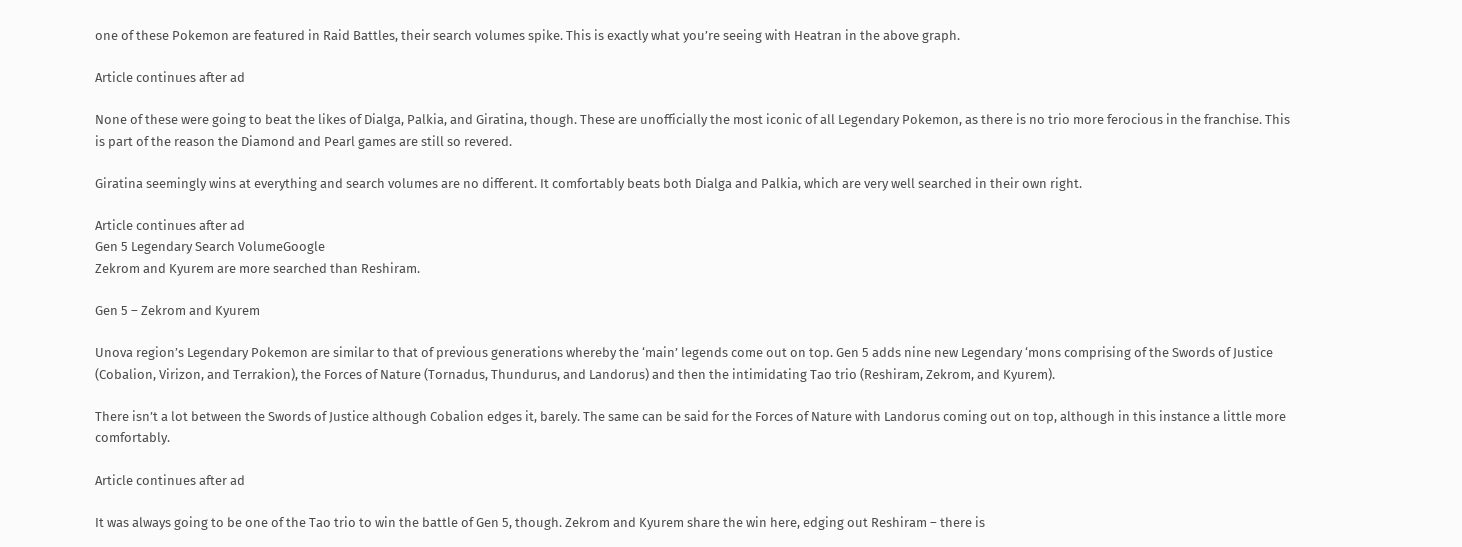one of these Pokemon are featured in Raid Battles, their search volumes spike. This is exactly what you’re seeing with Heatran in the above graph.

Article continues after ad

None of these were going to beat the likes of Dialga, Palkia, and Giratina, though. These are unofficially the most iconic of all Legendary Pokemon, as there is no trio more ferocious in the franchise. This is part of the reason the Diamond and Pearl games are still so revered.

Giratina seemingly wins at everything and search volumes are no different. It comfortably beats both Dialga and Palkia, which are very well searched in their own right.

Article continues after ad
Gen 5 Legendary Search VolumeGoogle
Zekrom and Kyurem are more searched than Reshiram.

Gen 5 – Zekrom and Kyurem

Unova region’s Legendary Pokemon are similar to that of previous generations whereby the ‘main’ legends come out on top. Gen 5 adds nine new Legendary ‘mons comprising of the Swords of Justice (Cobalion, Virizon, and Terrakion), the Forces of Nature (Tornadus, Thundurus, and Landorus) and then the intimidating Tao trio (Reshiram, Zekrom, and Kyurem).

There isn’t a lot between the Swords of Justice although Cobalion edges it, barely. The same can be said for the Forces of Nature with Landorus coming out on top, although in this instance a little more comfortably.

Article continues after ad

It was always going to be one of the Tao trio to win the battle of Gen 5, though. Zekrom and Kyurem share the win here, edging out Reshiram – there is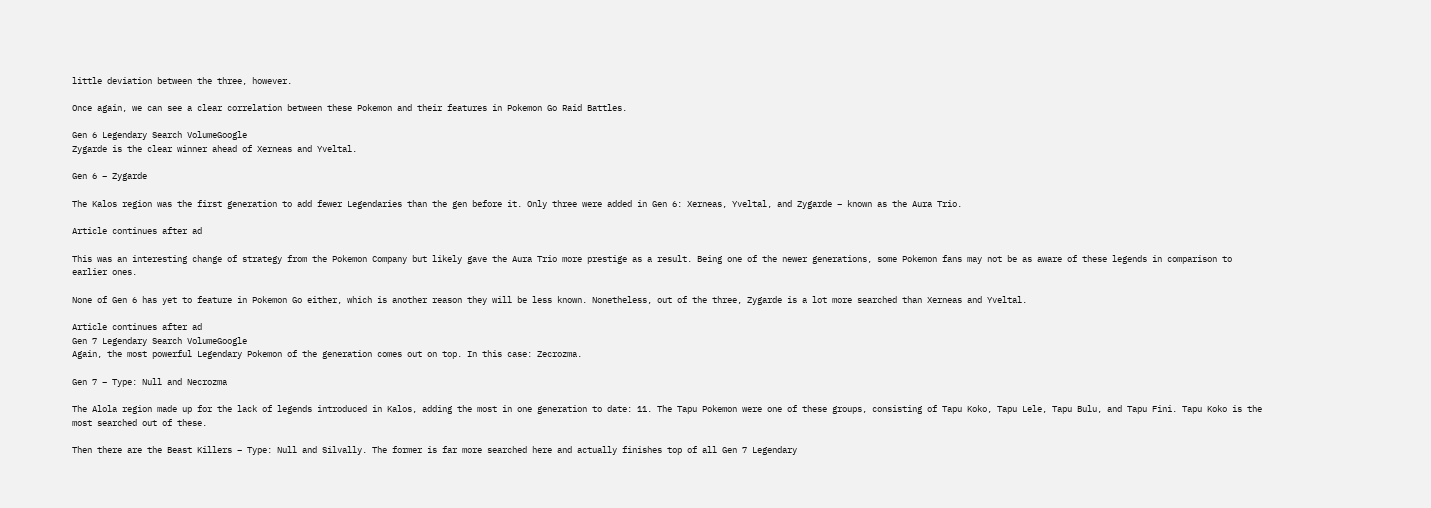little deviation between the three, however.

Once again, we can see a clear correlation between these Pokemon and their features in Pokemon Go Raid Battles.

Gen 6 Legendary Search VolumeGoogle
Zygarde is the clear winner ahead of Xerneas and Yveltal.

Gen 6 – Zygarde

The Kalos region was the first generation to add fewer Legendaries than the gen before it. Only three were added in Gen 6: Xerneas, Yveltal, and Zygarde – known as the Aura Trio.

Article continues after ad

This was an interesting change of strategy from the Pokemon Company but likely gave the Aura Trio more prestige as a result. Being one of the newer generations, some Pokemon fans may not be as aware of these legends in comparison to earlier ones.

None of Gen 6 has yet to feature in Pokemon Go either, which is another reason they will be less known. Nonetheless, out of the three, Zygarde is a lot more searched than Xerneas and Yveltal.

Article continues after ad
Gen 7 Legendary Search VolumeGoogle
Again, the most powerful Legendary Pokemon of the generation comes out on top. In this case: Zecrozma.

Gen 7 – Type: Null and Necrozma

The Alola region made up for the lack of legends introduced in Kalos, adding the most in one generation to date: 11. The Tapu Pokemon were one of these groups, consisting of Tapu Koko, Tapu Lele, Tapu Bulu, and Tapu Fini. Tapu Koko is the most searched out of these.

Then there are the Beast Killers – Type: Null and Silvally. The former is far more searched here and actually finishes top of all Gen 7 Legendary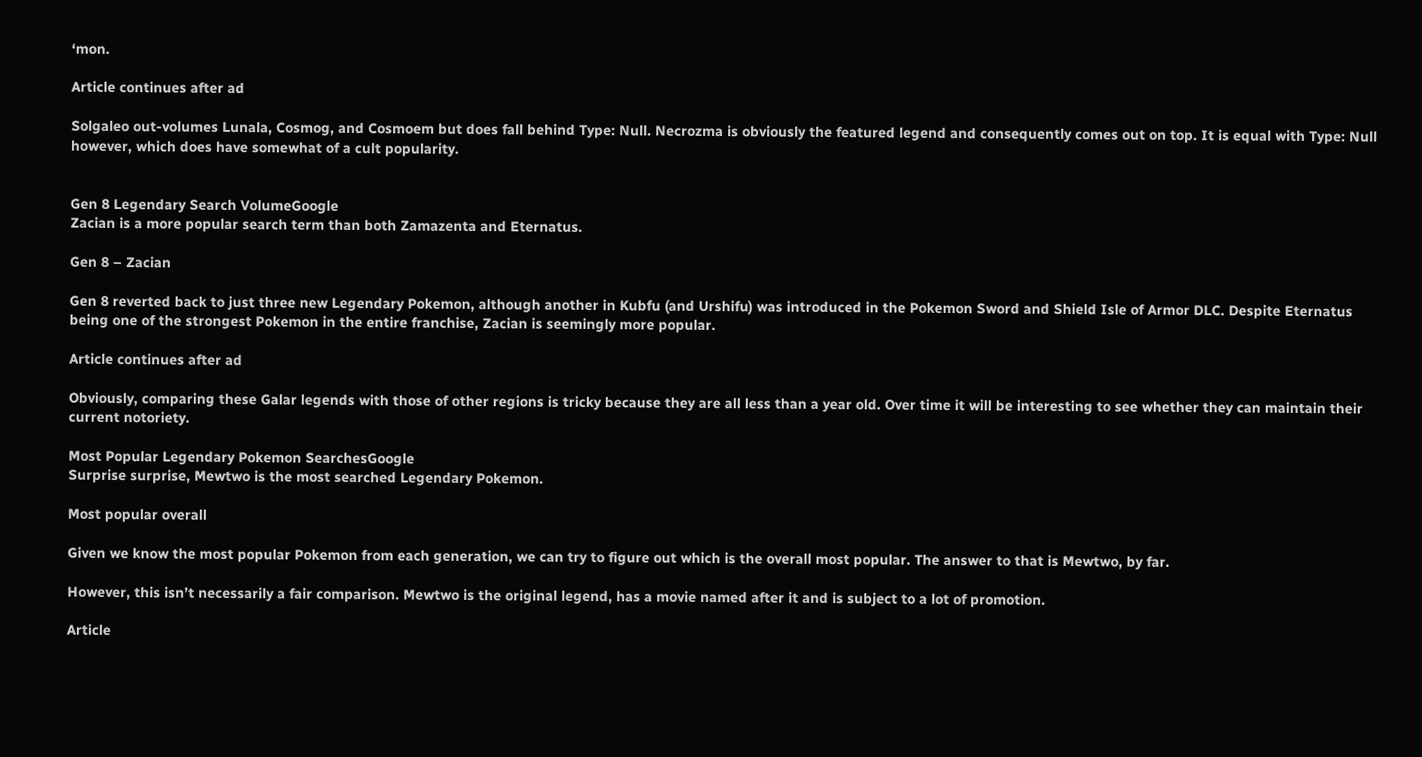‘mon.

Article continues after ad

Solgaleo out-volumes Lunala, Cosmog, and Cosmoem but does fall behind Type: Null. Necrozma is obviously the featured legend and consequently comes out on top. It is equal with Type: Null however, which does have somewhat of a cult popularity.


Gen 8 Legendary Search VolumeGoogle
Zacian is a more popular search term than both Zamazenta and Eternatus.

Gen 8 – Zacian

Gen 8 reverted back to just three new Legendary Pokemon, although another in Kubfu (and Urshifu) was introduced in the Pokemon Sword and Shield Isle of Armor DLC. Despite Eternatus being one of the strongest Pokemon in the entire franchise, Zacian is seemingly more popular.

Article continues after ad

Obviously, comparing these Galar legends with those of other regions is tricky because they are all less than a year old. Over time it will be interesting to see whether they can maintain their current notoriety.

Most Popular Legendary Pokemon SearchesGoogle
Surprise surprise, Mewtwo is the most searched Legendary Pokemon.

Most popular overall

Given we know the most popular Pokemon from each generation, we can try to figure out which is the overall most popular. The answer to that is Mewtwo, by far.

However, this isn’t necessarily a fair comparison. Mewtwo is the original legend, has a movie named after it and is subject to a lot of promotion.

Article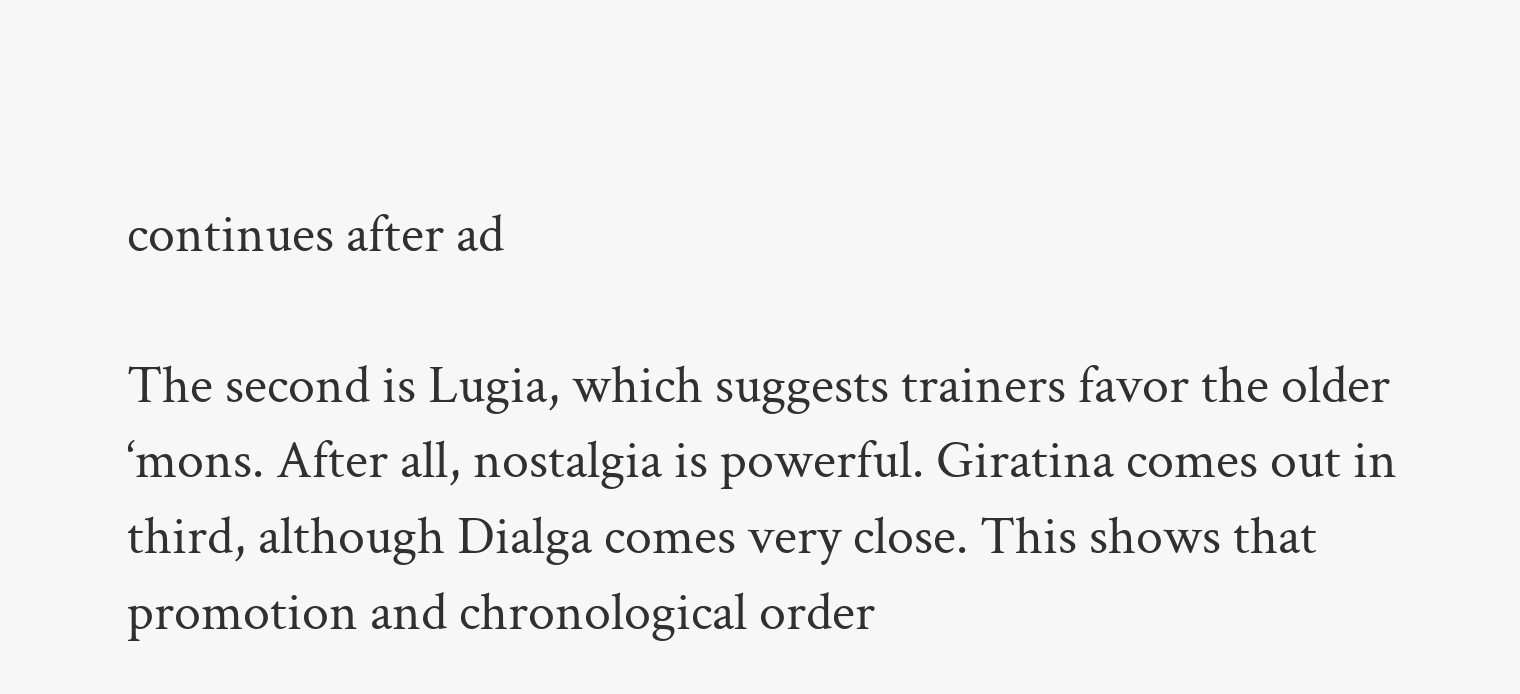continues after ad

The second is Lugia, which suggests trainers favor the older ‘mons. After all, nostalgia is powerful. Giratina comes out in third, although Dialga comes very close. This shows that promotion and chronological order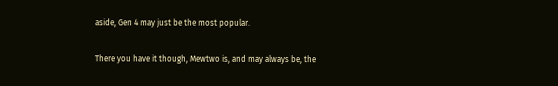aside, Gen 4 may just be the most popular.

There you have it though, Mewtwo is, and may always be, the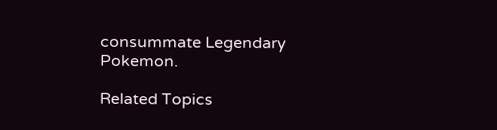consummate Legendary Pokemon.

Related Topics